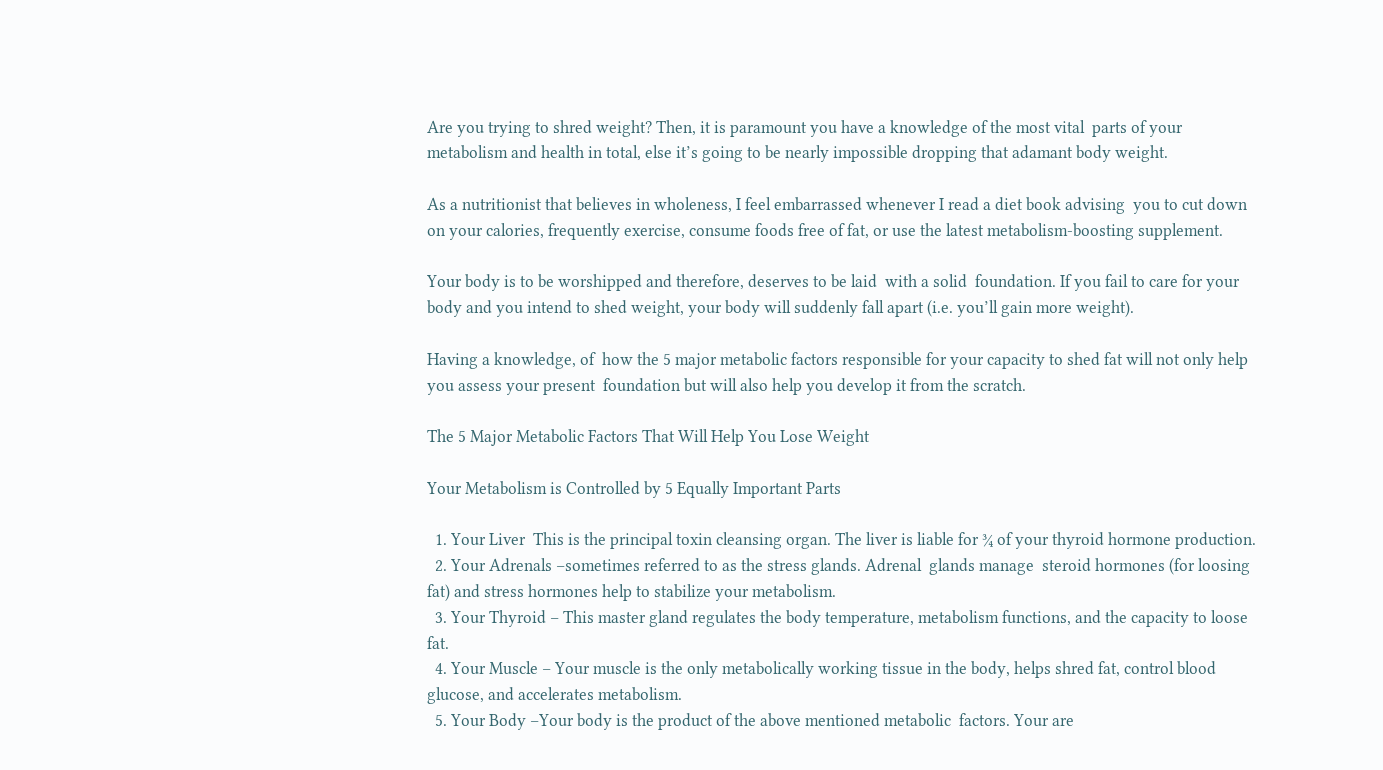Are you trying to shred weight? Then, it is paramount you have a knowledge of the most vital  parts of your metabolism and health in total, else it’s going to be nearly impossible dropping that adamant body weight.

As a nutritionist that believes in wholeness, I feel embarrassed whenever I read a diet book advising  you to cut down on your calories, frequently exercise, consume foods free of fat, or use the latest metabolism-boosting supplement.

Your body is to be worshipped and therefore, deserves to be laid  with a solid  foundation. If you fail to care for your body and you intend to shed weight, your body will suddenly fall apart (i.e. you’ll gain more weight).

Having a knowledge, of  how the 5 major metabolic factors responsible for your capacity to shed fat will not only help you assess your present  foundation but will also help you develop it from the scratch.

The 5 Major Metabolic Factors That Will Help You Lose Weight

Your Metabolism is Controlled by 5 Equally Important Parts

  1. Your Liver  This is the principal toxin cleansing organ. The liver is liable for ¾ of your thyroid hormone production.
  2. Your Adrenals –sometimes referred to as the stress glands. Adrenal  glands manage  steroid hormones (for loosing fat) and stress hormones help to stabilize your metabolism.
  3. Your Thyroid – This master gland regulates the body temperature, metabolism functions, and the capacity to loose fat.
  4. Your Muscle – Your muscle is the only metabolically working tissue in the body, helps shred fat, control blood glucose, and accelerates metabolism.
  5. Your Body –Your body is the product of the above mentioned metabolic  factors. Your are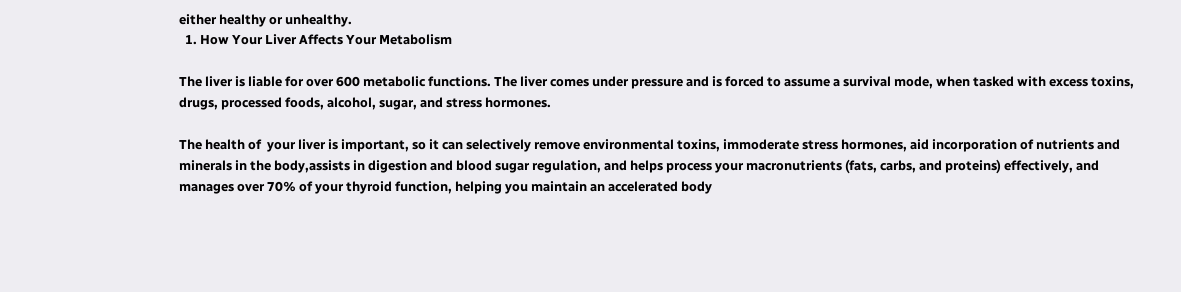either healthy or unhealthy.
  1. How Your Liver Affects Your Metabolism

The liver is liable for over 600 metabolic functions. The liver comes under pressure and is forced to assume a survival mode, when tasked with excess toxins, drugs, processed foods, alcohol, sugar, and stress hormones.

The health of  your liver is important, so it can selectively remove environmental toxins, immoderate stress hormones, aid incorporation of nutrients and minerals in the body,assists in digestion and blood sugar regulation, and helps process your macronutrients (fats, carbs, and proteins) effectively, and manages over 70% of your thyroid function, helping you maintain an accelerated body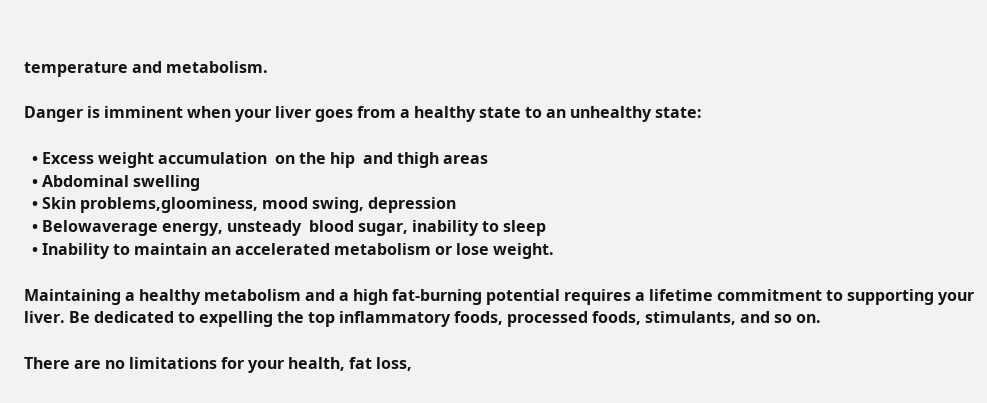temperature and metabolism.

Danger is imminent when your liver goes from a healthy state to an unhealthy state:

  • Excess weight accumulation  on the hip  and thigh areas
  • Abdominal swelling
  • Skin problems,gloominess, mood swing, depression
  • Belowaverage energy, unsteady  blood sugar, inability to sleep
  • Inability to maintain an accelerated metabolism or lose weight.

Maintaining a healthy metabolism and a high fat-burning potential requires a lifetime commitment to supporting your liver. Be dedicated to expelling the top inflammatory foods, processed foods, stimulants, and so on.

There are no limitations for your health, fat loss,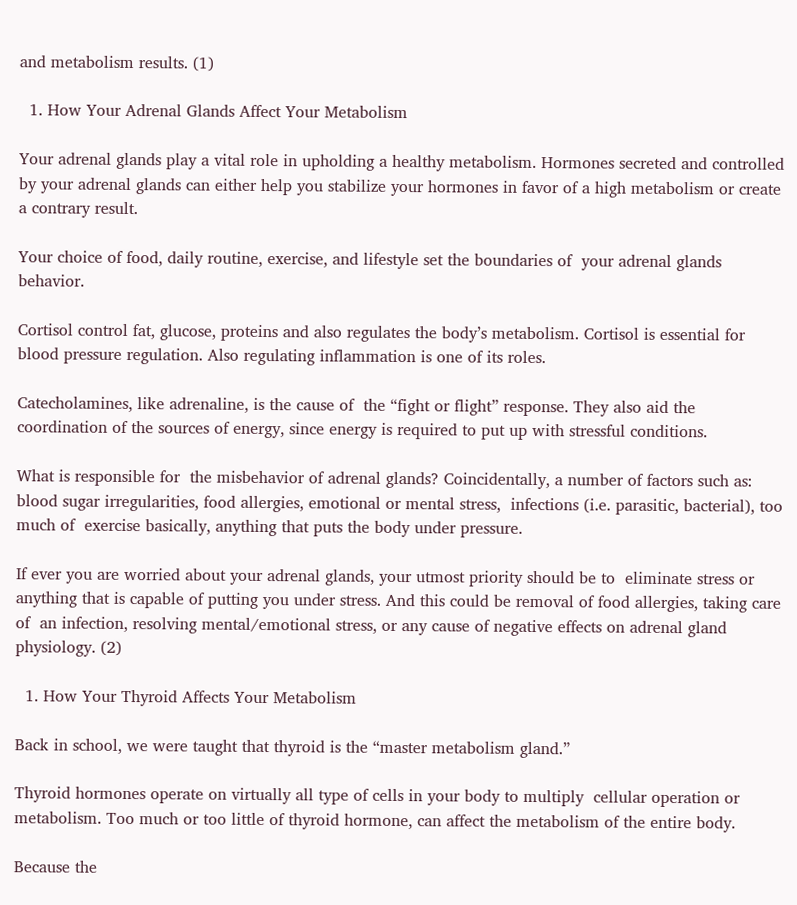and metabolism results. (1)

  1. How Your Adrenal Glands Affect Your Metabolism

Your adrenal glands play a vital role in upholding a healthy metabolism. Hormones secreted and controlled by your adrenal glands can either help you stabilize your hormones in favor of a high metabolism or create a contrary result.

Your choice of food, daily routine, exercise, and lifestyle set the boundaries of  your adrenal glands behavior.

Cortisol control fat, glucose, proteins and also regulates the body’s metabolism. Cortisol is essential for  blood pressure regulation. Also regulating inflammation is one of its roles.

Catecholamines, like adrenaline, is the cause of  the “fight or flight” response. They also aid the coordination of the sources of energy, since energy is required to put up with stressful conditions.

What is responsible for  the misbehavior of adrenal glands? Coincidentally, a number of factors such as: blood sugar irregularities, food allergies, emotional or mental stress,  infections (i.e. parasitic, bacterial), too much of  exercise basically, anything that puts the body under pressure.

If ever you are worried about your adrenal glands, your utmost priority should be to  eliminate stress or anything that is capable of putting you under stress. And this could be removal of food allergies, taking care of  an infection, resolving mental/emotional stress, or any cause of negative effects on adrenal gland physiology. (2)

  1. How Your Thyroid Affects Your Metabolism

Back in school, we were taught that thyroid is the “master metabolism gland.”

Thyroid hormones operate on virtually all type of cells in your body to multiply  cellular operation or metabolism. Too much or too little of thyroid hormone, can affect the metabolism of the entire body.

Because the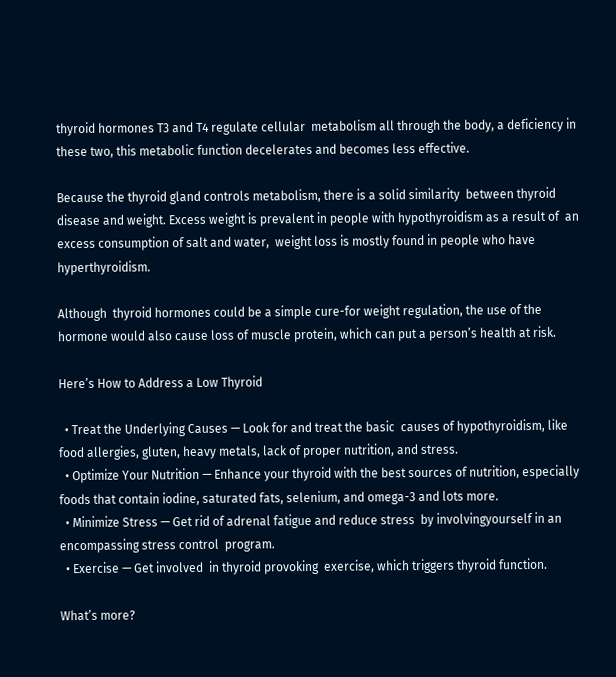thyroid hormones T3 and T4 regulate cellular  metabolism all through the body, a deficiency in these two, this metabolic function decelerates and becomes less effective.

Because the thyroid gland controls metabolism, there is a solid similarity  between thyroid disease and weight. Excess weight is prevalent in people with hypothyroidism as a result of  an excess consumption of salt and water,  weight loss is mostly found in people who have hyperthyroidism.

Although  thyroid hormones could be a simple cure-for weight regulation, the use of the hormone would also cause loss of muscle protein, which can put a person’s health at risk.

Here’s How to Address a Low Thyroid

  • Treat the Underlying Causes — Look for and treat the basic  causes of hypothyroidism, like food allergies, gluten, heavy metals, lack of proper nutrition, and stress.
  • Optimize Your Nutrition — Enhance your thyroid with the best sources of nutrition, especially  foods that contain iodine, saturated fats, selenium, and omega-3 and lots more.
  • Minimize Stress — Get rid of adrenal fatigue and reduce stress  by involvingyourself in an encompassing stress control  program.
  • Exercise — Get involved  in thyroid provoking  exercise, which triggers thyroid function.

What’s more?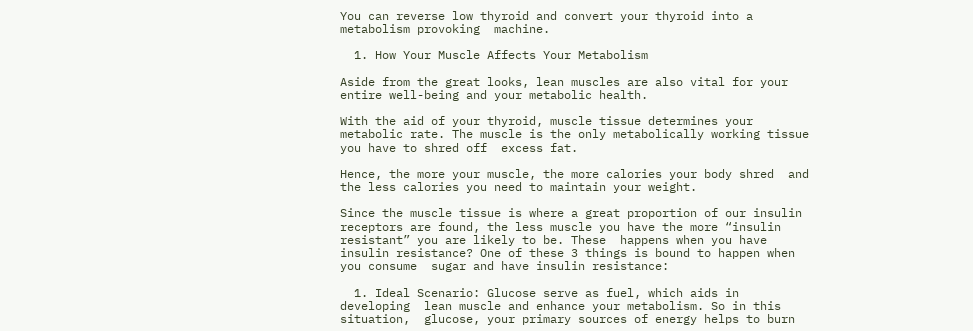You can reverse low thyroid and convert your thyroid into a metabolism provoking  machine.

  1. How Your Muscle Affects Your Metabolism

Aside from the great looks, lean muscles are also vital for your entire well-being and your metabolic health.

With the aid of your thyroid, muscle tissue determines your metabolic rate. The muscle is the only metabolically working tissue you have to shred off  excess fat.

Hence, the more your muscle, the more calories your body shred  and the less calories you need to maintain your weight.

Since the muscle tissue is where a great proportion of our insulin receptors are found, the less muscle you have the more “insulin resistant” you are likely to be. These  happens when you have insulin resistance? One of these 3 things is bound to happen when you consume  sugar and have insulin resistance:

  1. Ideal Scenario: Glucose serve as fuel, which aids in developing  lean muscle and enhance your metabolism. So in this situation,  glucose, your primary sources of energy helps to burn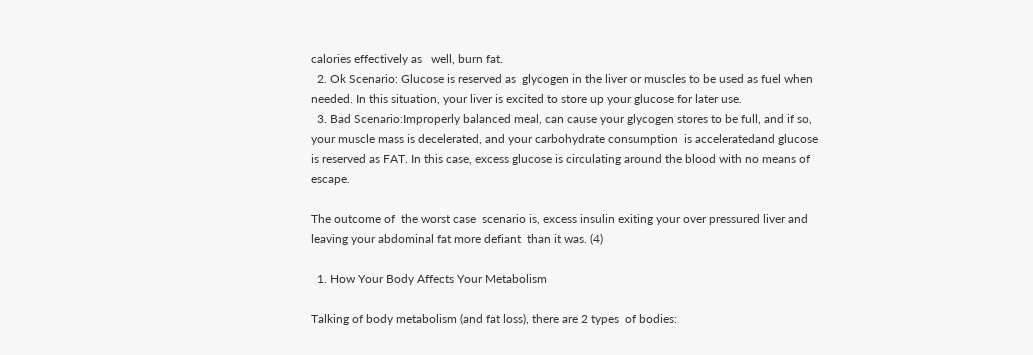calories effectively as   well, burn fat.
  2. Ok Scenario: Glucose is reserved as  glycogen in the liver or muscles to be used as fuel when needed. In this situation, your liver is excited to store up your glucose for later use.
  3. Bad Scenario:Improperly balanced meal, can cause your glycogen stores to be full, and if so, your muscle mass is decelerated, and your carbohydrate consumption  is acceleratedand glucose is reserved as FAT. In this case, excess glucose is circulating around the blood with no means of escape.

The outcome of  the worst case  scenario is, excess insulin exiting your over pressured liver and leaving your abdominal fat more defiant  than it was. (4)

  1. How Your Body Affects Your Metabolism

Talking of body metabolism (and fat loss), there are 2 types  of bodies: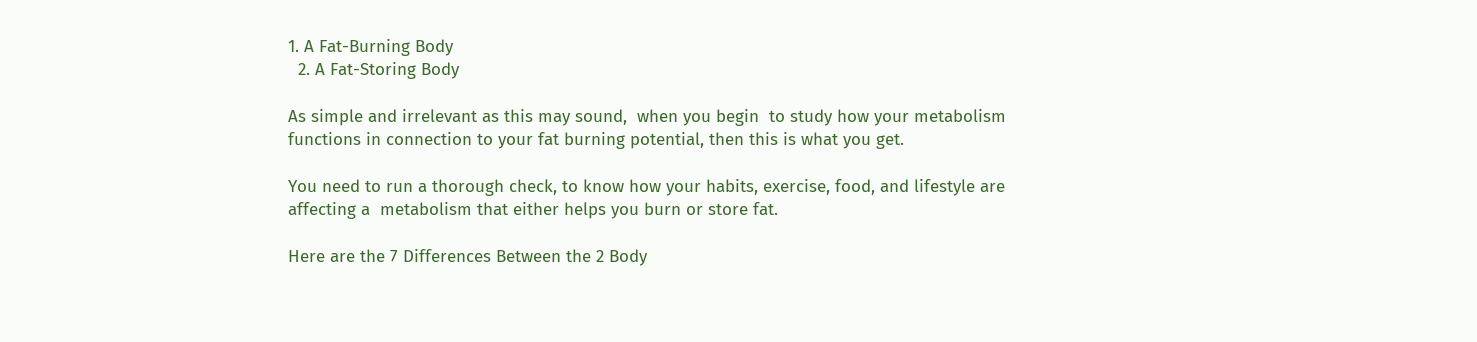1. A Fat-Burning Body
  2. A Fat-Storing Body

As simple and irrelevant as this may sound,  when you begin  to study how your metabolism functions in connection to your fat burning potential, then this is what you get.

You need to run a thorough check, to know how your habits, exercise, food, and lifestyle are affecting a  metabolism that either helps you burn or store fat.

Here are the 7 Differences Between the 2 Body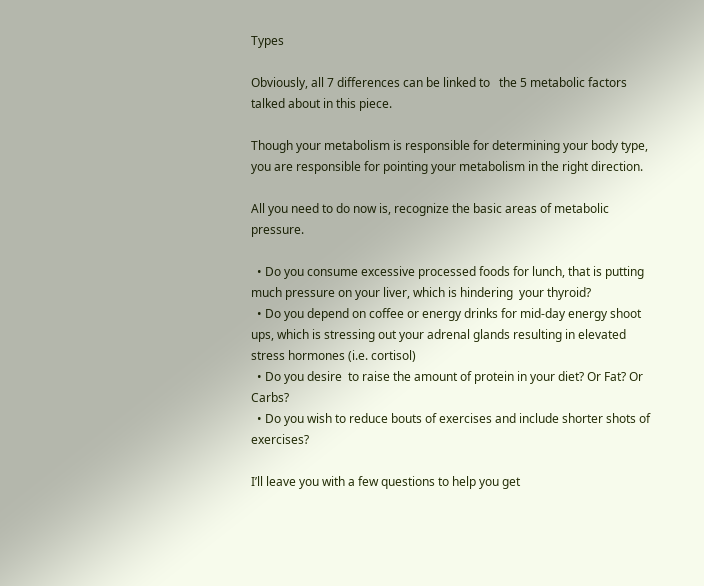Types

Obviously, all 7 differences can be linked to   the 5 metabolic factors talked about in this piece.

Though your metabolism is responsible for determining your body type, you are responsible for pointing your metabolism in the right direction.

All you need to do now is, recognize the basic areas of metabolic pressure.

  • Do you consume excessive processed foods for lunch, that is putting much pressure on your liver, which is hindering  your thyroid?
  • Do you depend on coffee or energy drinks for mid-day energy shoot ups, which is stressing out your adrenal glands resulting in elevated stress hormones (i.e. cortisol)
  • Do you desire  to raise the amount of protein in your diet? Or Fat? Or Carbs?
  • Do you wish to reduce bouts of exercises and include shorter shots of exercises?

I’ll leave you with a few questions to help you get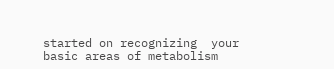started on recognizing  your basic areas of metabolism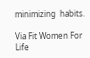minimizing  habits.

Via Fit Women For Life